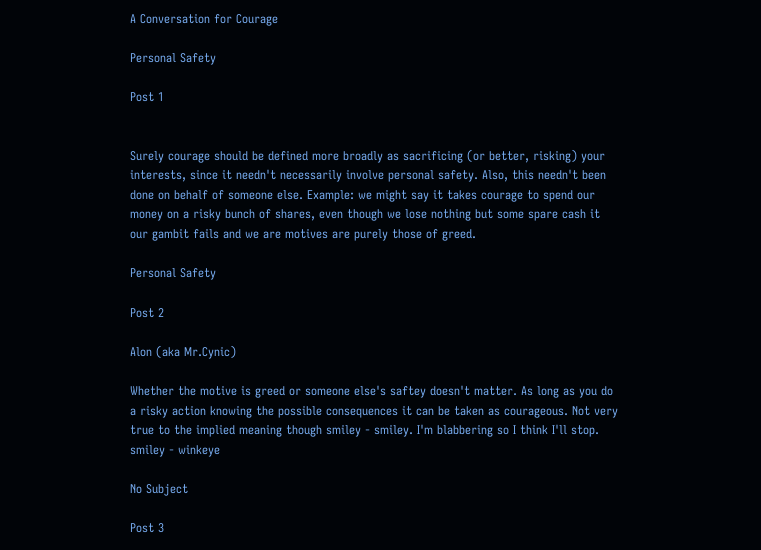A Conversation for Courage

Personal Safety

Post 1


Surely courage should be defined more broadly as sacrificing (or better, risking) your interests, since it needn't necessarily involve personal safety. Also, this needn't been done on behalf of someone else. Example: we might say it takes courage to spend our money on a risky bunch of shares, even though we lose nothing but some spare cash it our gambit fails and we are motives are purely those of greed.

Personal Safety

Post 2

Alon (aka Mr.Cynic)

Whether the motive is greed or someone else's saftey doesn't matter. As long as you do a risky action knowing the possible consequences it can be taken as courageous. Not very true to the implied meaning though smiley - smiley. I'm blabbering so I think I'll stop. smiley - winkeye

No Subject

Post 3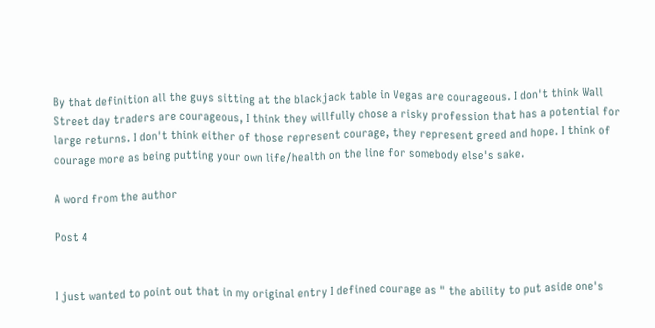By that definition all the guys sitting at the blackjack table in Vegas are courageous. I don't think Wall Street day traders are courageous, I think they willfully chose a risky profession that has a potential for large returns. I don't think either of those represent courage, they represent greed and hope. I think of courage more as being putting your own life/health on the line for somebody else's sake.

A word from the author

Post 4


I just wanted to point out that in my original entry I defined courage as " the ability to put aside one's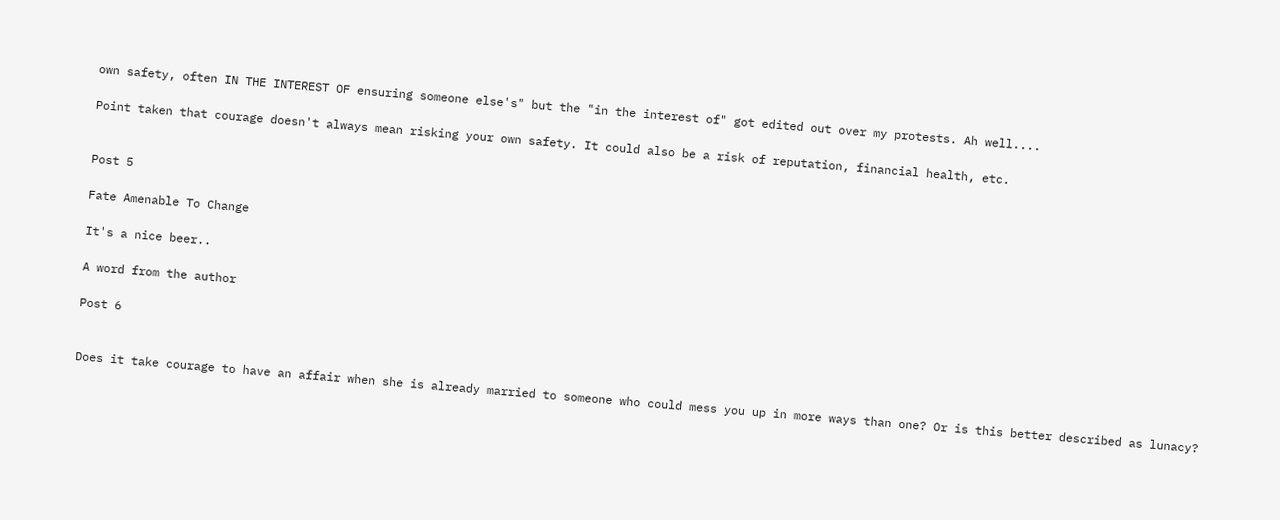own safety, often IN THE INTEREST OF ensuring someone else's" but the "in the interest of" got edited out over my protests. Ah well....

Point taken that courage doesn't always mean risking your own safety. It could also be a risk of reputation, financial health, etc.


Post 5

Fate Amenable To Change

It's a nice beer..

A word from the author

Post 6


Does it take courage to have an affair when she is already married to someone who could mess you up in more ways than one? Or is this better described as lunacy?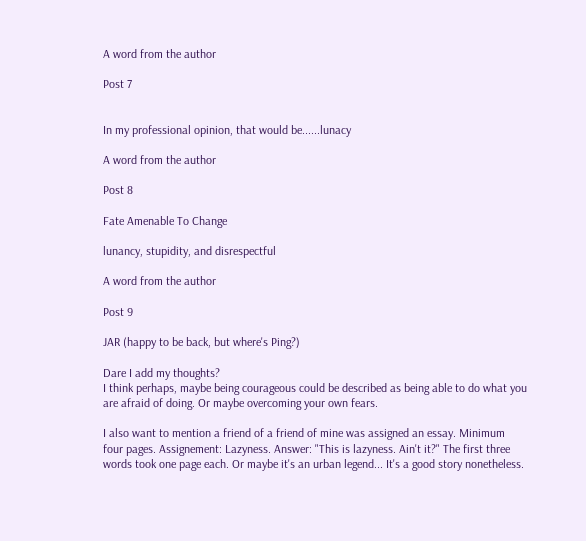A word from the author

Post 7


In my professional opinion, that would be......lunacy

A word from the author

Post 8

Fate Amenable To Change

lunancy, stupidity, and disrespectful

A word from the author

Post 9

JAR (happy to be back, but where's Ping?)

Dare I add my thoughts?
I think perhaps, maybe being courageous could be described as being able to do what you are afraid of doing. Or maybe overcoming your own fears.

I also want to mention a friend of a friend of mine was assigned an essay. Minimum four pages. Assignement: Lazyness. Answer: "This is lazyness. Ain't it?" The first three words took one page each. Or maybe it's an urban legend... It's a good story nonetheless.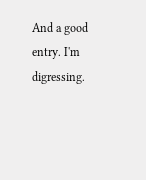And a good entry. I'm digressing.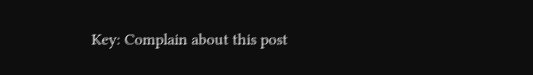Key: Complain about this post